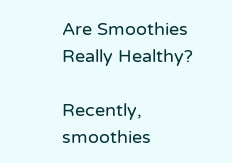Are Smoothies Really Healthy?

Recently, smoothies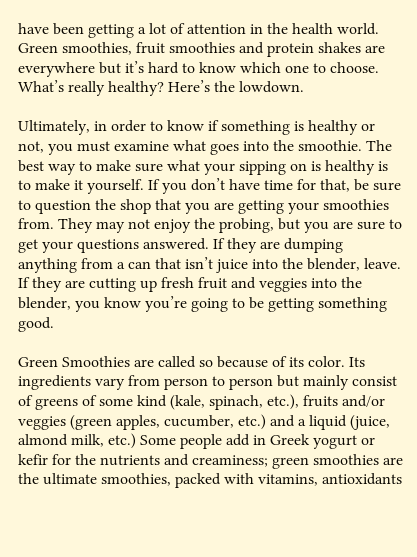have been getting a lot of attention in the health world. Green smoothies, fruit smoothies and protein shakes are everywhere but it’s hard to know which one to choose. What’s really healthy? Here’s the lowdown.

Ultimately, in order to know if something is healthy or not, you must examine what goes into the smoothie. The best way to make sure what your sipping on is healthy is to make it yourself. If you don’t have time for that, be sure to question the shop that you are getting your smoothies from. They may not enjoy the probing, but you are sure to get your questions answered. If they are dumping anything from a can that isn’t juice into the blender, leave. If they are cutting up fresh fruit and veggies into the blender, you know you’re going to be getting something good.

Green Smoothies are called so because of its color. Its ingredients vary from person to person but mainly consist of greens of some kind (kale, spinach, etc.), fruits and/or veggies (green apples, cucumber, etc.) and a liquid (juice, almond milk, etc.) Some people add in Greek yogurt or kefir for the nutrients and creaminess; green smoothies are the ultimate smoothies, packed with vitamins, antioxidants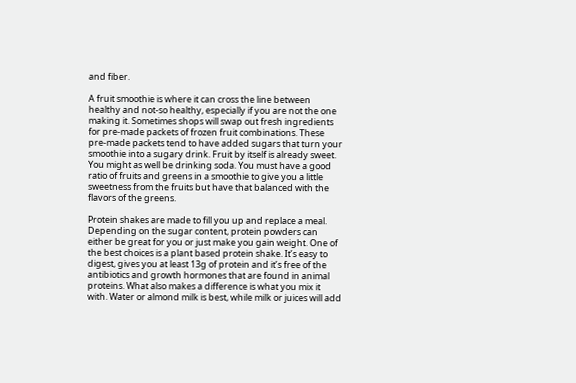and fiber.

A fruit smoothie is where it can cross the line between healthy and not-so healthy, especially if you are not the one making it. Sometimes shops will swap out fresh ingredients for pre-made packets of frozen fruit combinations. These pre-made packets tend to have added sugars that turn your smoothie into a sugary drink. Fruit by itself is already sweet. You might as well be drinking soda. You must have a good ratio of fruits and greens in a smoothie to give you a little sweetness from the fruits but have that balanced with the flavors of the greens.

Protein shakes are made to fill you up and replace a meal. Depending on the sugar content, protein powders can either be great for you or just make you gain weight. One of the best choices is a plant based protein shake. It’s easy to digest, gives you at least 13g of protein and it’s free of the antibiotics and growth hormones that are found in animal proteins. What also makes a difference is what you mix it with. Water or almond milk is best, while milk or juices will add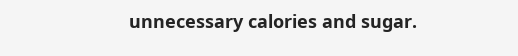unnecessary calories and sugar.